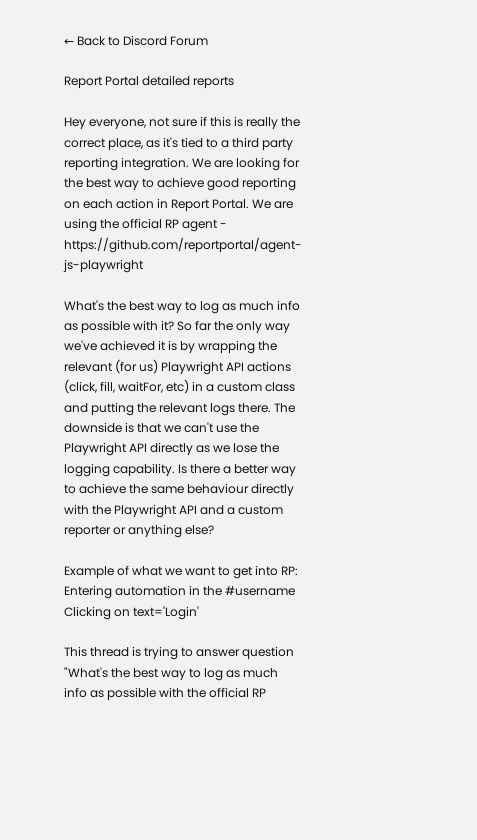← Back to Discord Forum

Report Portal detailed reports

Hey everyone, not sure if this is really the correct place, as it's tied to a third party reporting integration. We are looking for the best way to achieve good reporting on each action in Report Portal. We are using the official RP agent - https://github.com/reportportal/agent-js-playwright

What's the best way to log as much info as possible with it? So far the only way we've achieved it is by wrapping the relevant (for us) Playwright API actions (click, fill, waitFor, etc) in a custom class and putting the relevant logs there. The downside is that we can't use the Playwright API directly as we lose the logging capability. Is there a better way to achieve the same behaviour directly with the Playwright API and a custom reporter or anything else?

Example of what we want to get into RP: Entering automation in the #username Clicking on text='Login'

This thread is trying to answer question "What's the best way to log as much info as possible with the official RP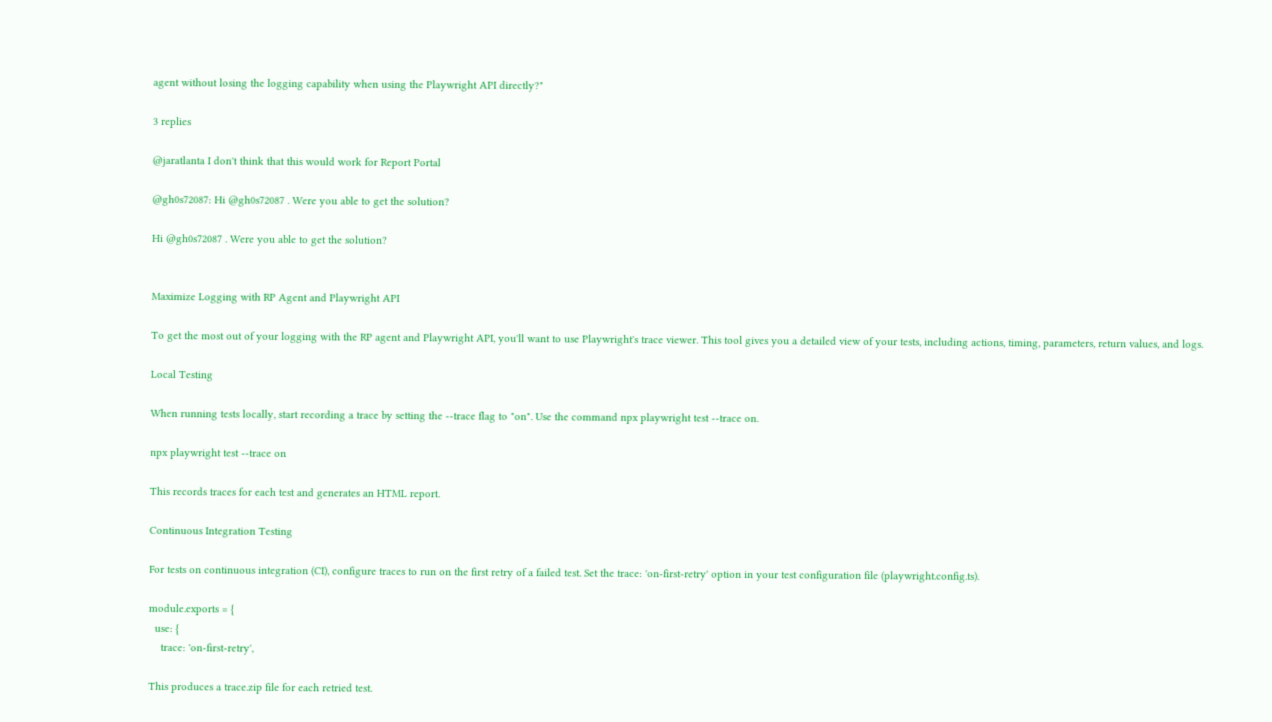agent without losing the logging capability when using the Playwright API directly?"

3 replies

@jaratlanta I don't think that this would work for Report Portal

@gh0s72087: Hi @gh0s72087 . Were you able to get the solution?

Hi @gh0s72087 . Were you able to get the solution?


Maximize Logging with RP Agent and Playwright API

To get the most out of your logging with the RP agent and Playwright API, you'll want to use Playwright's trace viewer. This tool gives you a detailed view of your tests, including actions, timing, parameters, return values, and logs.

Local Testing

When running tests locally, start recording a trace by setting the --trace flag to "on". Use the command npx playwright test --trace on.

npx playwright test --trace on

This records traces for each test and generates an HTML report.

Continuous Integration Testing

For tests on continuous integration (CI), configure traces to run on the first retry of a failed test. Set the trace: 'on-first-retry' option in your test configuration file (playwright.config.ts).

module.exports = {
  use: {
    trace: 'on-first-retry',

This produces a trace.zip file for each retried test.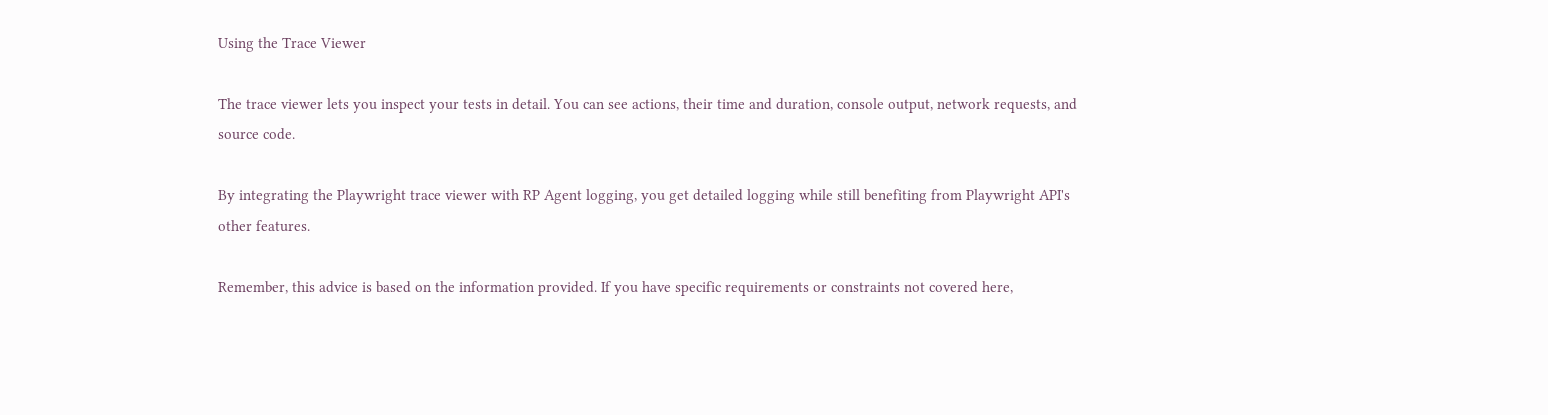Using the Trace Viewer

The trace viewer lets you inspect your tests in detail. You can see actions, their time and duration, console output, network requests, and source code.

By integrating the Playwright trace viewer with RP Agent logging, you get detailed logging while still benefiting from Playwright API's other features.

Remember, this advice is based on the information provided. If you have specific requirements or constraints not covered here,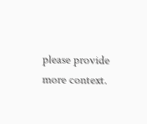please provide more context.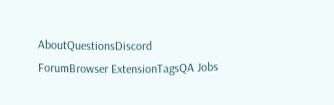AboutQuestionsDiscord ForumBrowser ExtensionTagsQA Jobs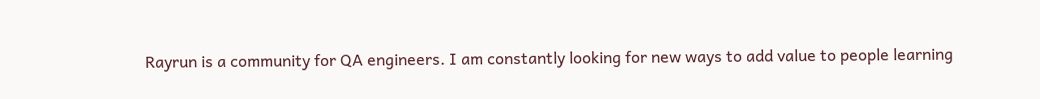Rayrun is a community for QA engineers. I am constantly looking for new ways to add value to people learning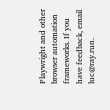Playwright and other browser automation frameworks. If you have feedback, email luc@ray.run.